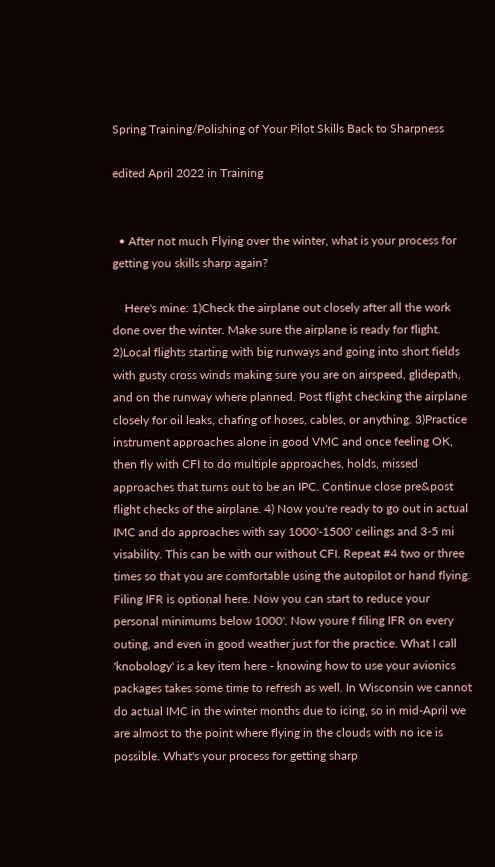Spring Training/Polishing of Your Pilot Skills Back to Sharpness

edited April 2022 in Training


  • After not much Flying over the winter, what is your process for getting you skills sharp again?

    Here's mine: 1)Check the airplane out closely after all the work done over the winter. Make sure the airplane is ready for flight. 2)Local flights starting with big runways and going into short fields with gusty cross winds making sure you are on airspeed, glidepath, and on the runway where planned. Post flight checking the airplane closely for oil leaks, chafing of hoses, cables, or anything. 3)Practice instrument approaches alone in good VMC and once feeling OK, then fly with CFI to do multiple approaches, holds, missed approaches that turns out to be an IPC. Continue close pre&post flight checks of the airplane. 4) Now you're ready to go out in actual IMC and do approaches with say 1000'-1500' ceilings and 3-5 mi visability. This can be with our without CFI. Repeat #4 two or three times so that you are comfortable using the autopilot or hand flying. Filing IFR is optional here. Now you can start to reduce your personal minimums below 1000'. Now youre f filing IFR on every outing, and even in good weather just for the practice. What I call 'knobology' is a key item here - knowing how to use your avionics packages takes some time to refresh as well. In Wisconsin we cannot do actual IMC in the winter months due to icing, so in mid-April we are almost to the point where flying in the clouds with no ice is possible. What's your process for getting sharp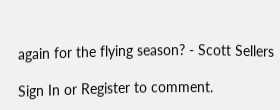again for the flying season? - Scott Sellers

Sign In or Register to comment.